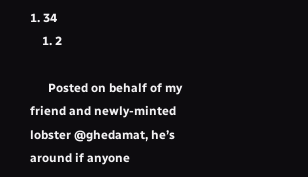1. 34
    1. 2

      Posted on behalf of my friend and newly-minted lobster @ghedamat, he’s around if anyone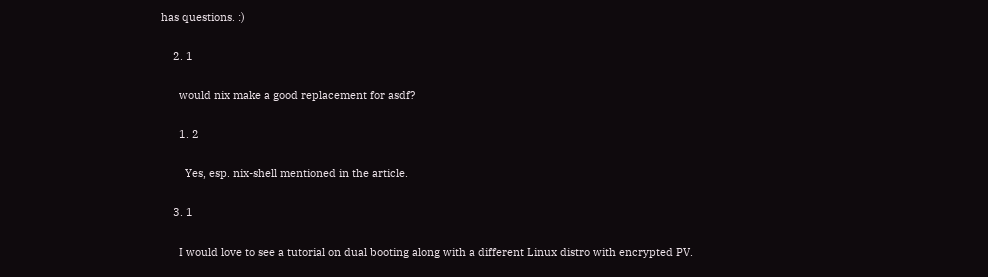has questions. :)

    2. 1

      would nix make a good replacement for asdf?

      1. 2

        Yes, esp. nix-shell mentioned in the article.

    3. 1

      I would love to see a tutorial on dual booting along with a different Linux distro with encrypted PV.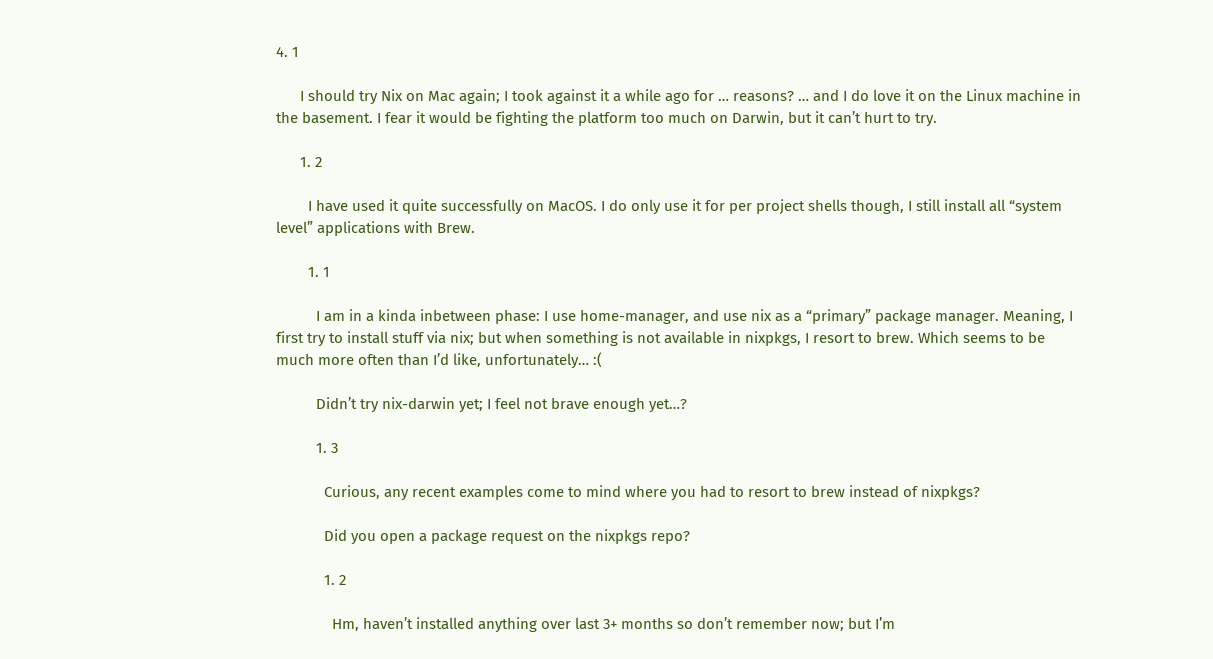4. 1

      I should try Nix on Mac again; I took against it a while ago for … reasons? … and I do love it on the Linux machine in the basement. I fear it would be fighting the platform too much on Darwin, but it can’t hurt to try.

      1. 2

        I have used it quite successfully on MacOS. I do only use it for per project shells though, I still install all “system level” applications with Brew.

        1. 1

          I am in a kinda inbetween phase: I use home-manager, and use nix as a “primary” package manager. Meaning, I first try to install stuff via nix; but when something is not available in nixpkgs, I resort to brew. Which seems to be much more often than I’d like, unfortunately… :(

          Didn’t try nix-darwin yet; I feel not brave enough yet…?

          1. 3

            Curious, any recent examples come to mind where you had to resort to brew instead of nixpkgs?

            Did you open a package request on the nixpkgs repo?

            1. 2

              Hm, haven’t installed anything over last 3+ months so don’t remember now; but I’m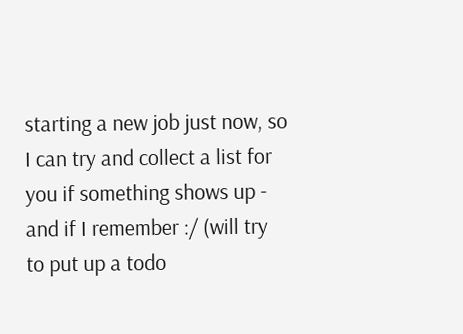starting a new job just now, so I can try and collect a list for you if something shows up - and if I remember :/ (will try to put up a todo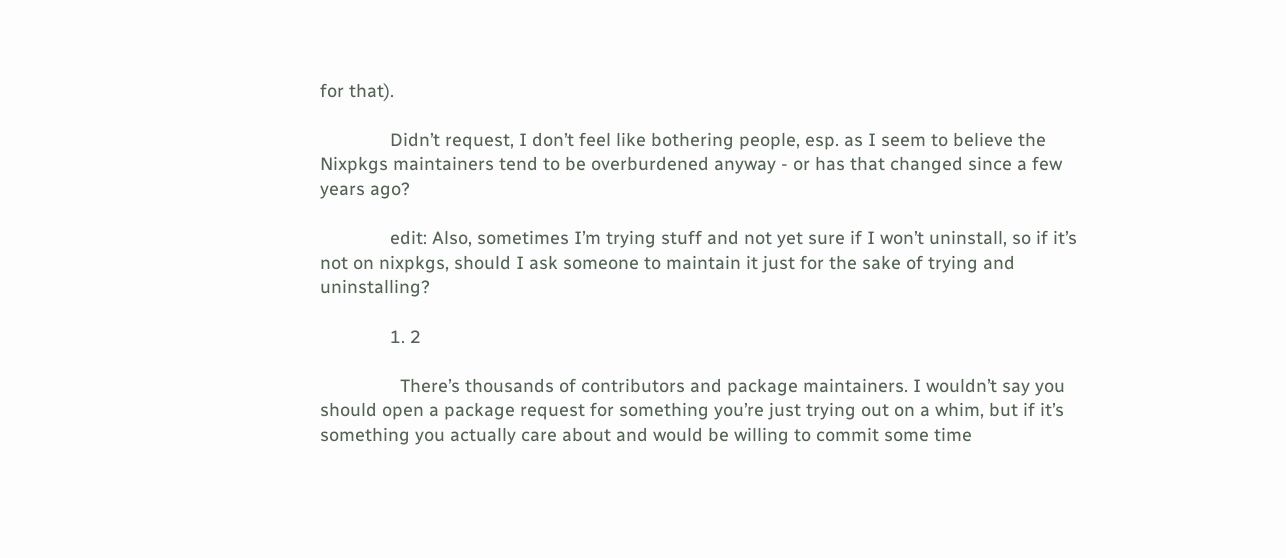for that).

              Didn’t request, I don’t feel like bothering people, esp. as I seem to believe the Nixpkgs maintainers tend to be overburdened anyway - or has that changed since a few years ago?

              edit: Also, sometimes I’m trying stuff and not yet sure if I won’t uninstall, so if it’s not on nixpkgs, should I ask someone to maintain it just for the sake of trying and uninstalling?

              1. 2

                There’s thousands of contributors and package maintainers. I wouldn’t say you should open a package request for something you’re just trying out on a whim, but if it’s something you actually care about and would be willing to commit some time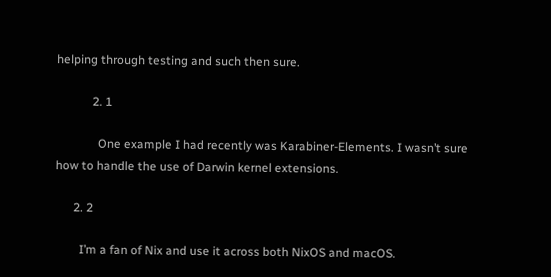helping through testing and such then sure.

            2. 1

              One example I had recently was Karabiner-Elements. I wasn’t sure how to handle the use of Darwin kernel extensions.

      2. 2

        I’m a fan of Nix and use it across both NixOS and macOS.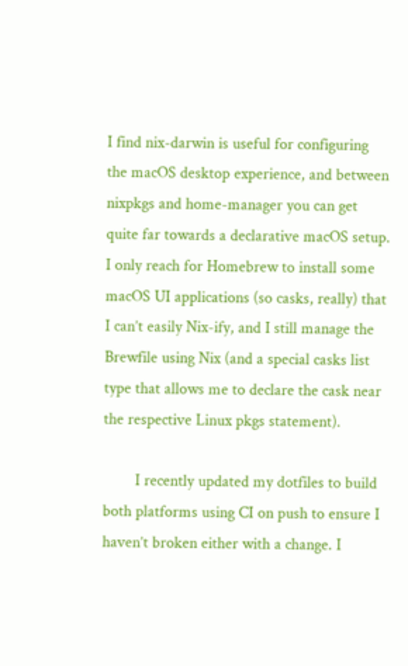I find nix-darwin is useful for configuring the macOS desktop experience, and between nixpkgs and home-manager you can get quite far towards a declarative macOS setup. I only reach for Homebrew to install some macOS UI applications (so casks, really) that I can’t easily Nix-ify, and I still manage the Brewfile using Nix (and a special casks list type that allows me to declare the cask near the respective Linux pkgs statement).

        I recently updated my dotfiles to build both platforms using CI on push to ensure I haven’t broken either with a change. I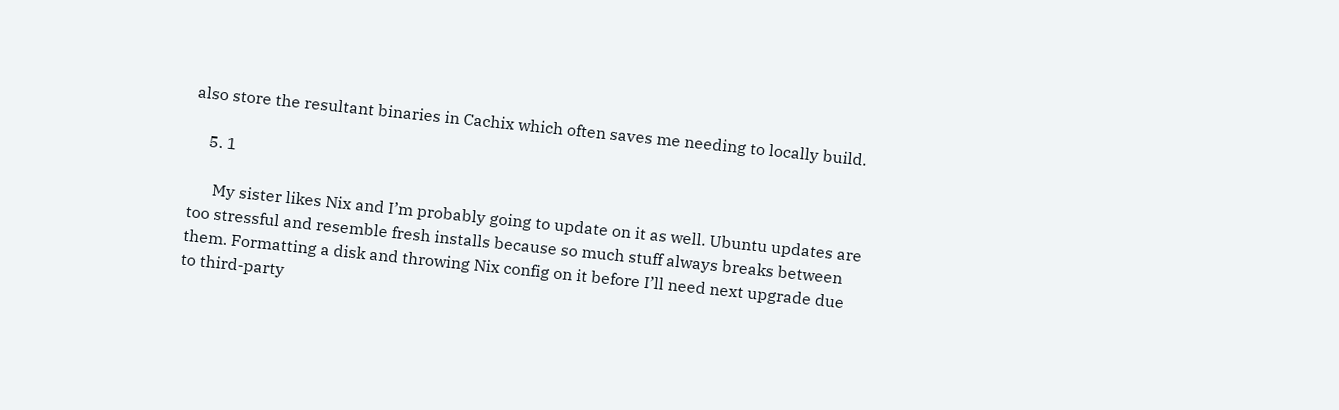also store the resultant binaries in Cachix which often saves me needing to locally build.

    5. 1

      My sister likes Nix and I’m probably going to update on it as well. Ubuntu updates are too stressful and resemble fresh installs because so much stuff always breaks between them. Formatting a disk and throwing Nix config on it before I’ll need next upgrade due to third-party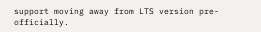support moving away from LTS version pre-officially.